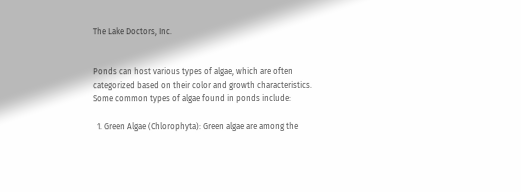The Lake Doctors, Inc.


Ponds can host various types of algae, which are often categorized based on their color and growth characteristics. Some common types of algae found in ponds include:

  1. Green Algae (Chlorophyta): Green algae are among the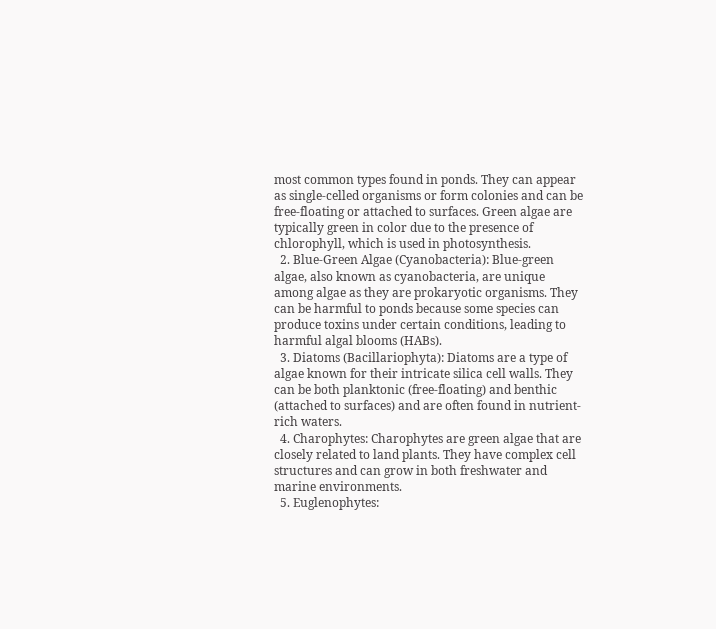most common types found in ponds. They can appear as single-celled organisms or form colonies and can be free-floating or attached to surfaces. Green algae are typically green in color due to the presence of chlorophyll, which is used in photosynthesis.
  2. Blue-Green Algae (Cyanobacteria): Blue-green algae, also known as cyanobacteria, are unique among algae as they are prokaryotic organisms. They can be harmful to ponds because some species can produce toxins under certain conditions, leading to harmful algal blooms (HABs).
  3. Diatoms (Bacillariophyta): Diatoms are a type of algae known for their intricate silica cell walls. They can be both planktonic (free-floating) and benthic (attached to surfaces) and are often found in nutrient-rich waters.
  4. Charophytes: Charophytes are green algae that are closely related to land plants. They have complex cell structures and can grow in both freshwater and marine environments.
  5. Euglenophytes: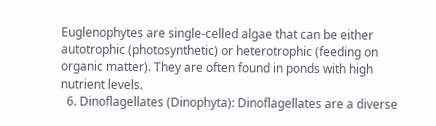Euglenophytes are single-celled algae that can be either autotrophic (photosynthetic) or heterotrophic (feeding on organic matter). They are often found in ponds with high nutrient levels.
  6. Dinoflagellates (Dinophyta): Dinoflagellates are a diverse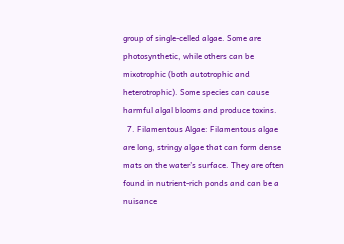group of single-celled algae. Some are photosynthetic, while others can be mixotrophic (both autotrophic and heterotrophic). Some species can cause harmful algal blooms and produce toxins.
  7. Filamentous Algae: Filamentous algae are long, stringy algae that can form dense mats on the water’s surface. They are often found in nutrient-rich ponds and can be a nuisance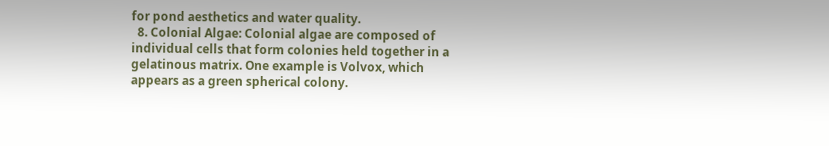for pond aesthetics and water quality.
  8. Colonial Algae: Colonial algae are composed of individual cells that form colonies held together in a gelatinous matrix. One example is Volvox, which appears as a green spherical colony.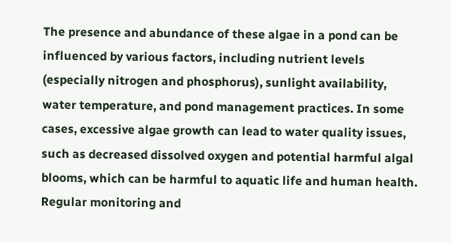The presence and abundance of these algae in a pond can be influenced by various factors, including nutrient levels (especially nitrogen and phosphorus), sunlight availability, water temperature, and pond management practices. In some cases, excessive algae growth can lead to water quality issues, such as decreased dissolved oxygen and potential harmful algal blooms, which can be harmful to aquatic life and human health. Regular monitoring and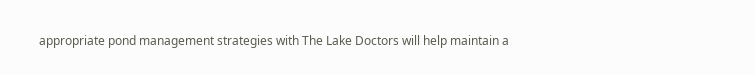appropriate pond management strategies with The Lake Doctors will help maintain a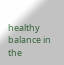healthy balance in the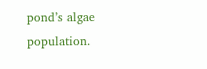pond’s algae population.